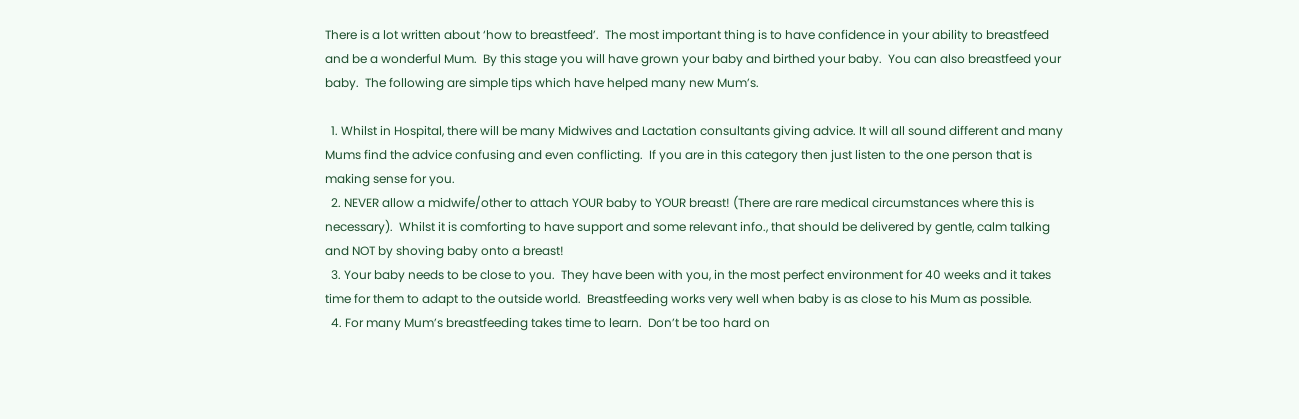There is a lot written about ‘how to breastfeed’.  The most important thing is to have confidence in your ability to breastfeed and be a wonderful Mum.  By this stage you will have grown your baby and birthed your baby.  You can also breastfeed your baby.  The following are simple tips which have helped many new Mum’s.

  1. Whilst in Hospital, there will be many Midwives and Lactation consultants giving advice. It will all sound different and many Mums find the advice confusing and even conflicting.  If you are in this category then just listen to the one person that is making sense for you.
  2. NEVER allow a midwife/other to attach YOUR baby to YOUR breast! (There are rare medical circumstances where this is necessary).  Whilst it is comforting to have support and some relevant info., that should be delivered by gentle, calm talking and NOT by shoving baby onto a breast!
  3. Your baby needs to be close to you.  They have been with you, in the most perfect environment for 40 weeks and it takes time for them to adapt to the outside world.  Breastfeeding works very well when baby is as close to his Mum as possible.
  4. For many Mum’s breastfeeding takes time to learn.  Don’t be too hard on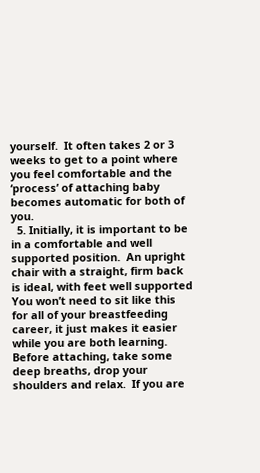yourself.  It often takes 2 or 3 weeks to get to a point where you feel comfortable and the ‘process’ of attaching baby becomes automatic for both of you.
  5. Initially, it is important to be in a comfortable and well supported position.  An upright chair with a straight, firm back is ideal, with feet well supported  You won’t need to sit like this for all of your breastfeeding career, it just makes it easier while you are both learning.  Before attaching, take some deep breaths, drop your shoulders and relax.  If you are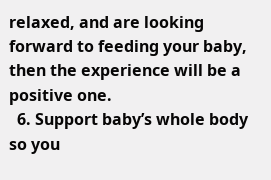relaxed, and are looking forward to feeding your baby, then the experience will be a positive one.
  6. Support baby’s whole body so you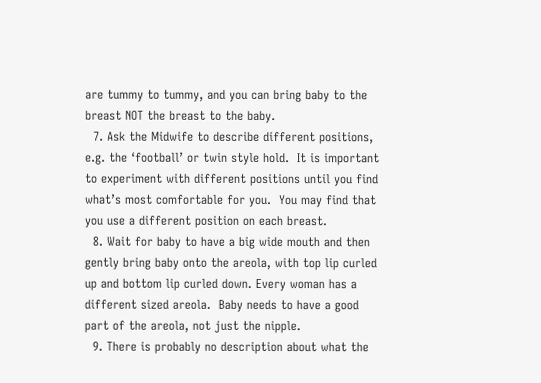are tummy to tummy, and you can bring baby to the breast NOT the breast to the baby.
  7. Ask the Midwife to describe different positions, e.g. the ‘football’ or twin style hold.  It is important to experiment with different positions until you find what’s most comfortable for you.  You may find that you use a different position on each breast.
  8. Wait for baby to have a big wide mouth and then gently bring baby onto the areola, with top lip curled up and bottom lip curled down. Every woman has a different sized areola.  Baby needs to have a good part of the areola, not just the nipple.
  9. There is probably no description about what the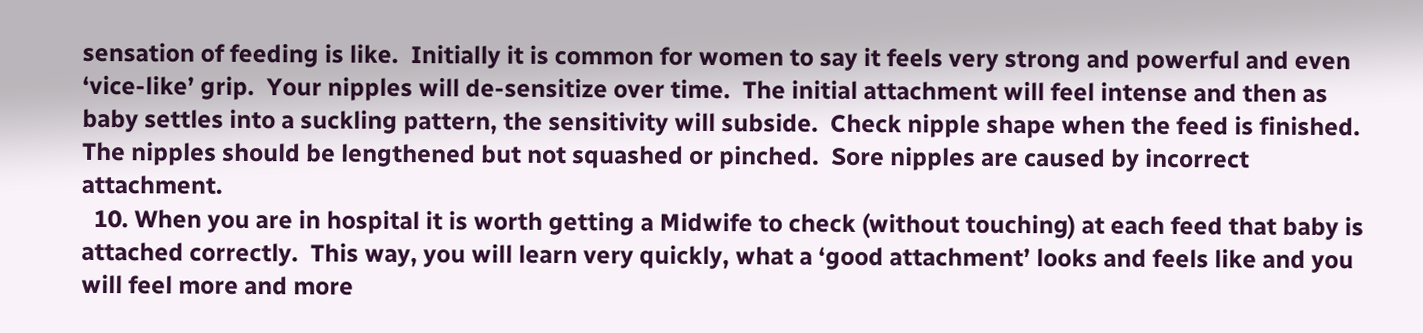sensation of feeding is like.  Initially it is common for women to say it feels very strong and powerful and even ‘vice-like’ grip.  Your nipples will de-sensitize over time.  The initial attachment will feel intense and then as baby settles into a suckling pattern, the sensitivity will subside.  Check nipple shape when the feed is finished.  The nipples should be lengthened but not squashed or pinched.  Sore nipples are caused by incorrect attachment.
  10. When you are in hospital it is worth getting a Midwife to check (without touching) at each feed that baby is attached correctly.  This way, you will learn very quickly, what a ‘good attachment’ looks and feels like and you will feel more and more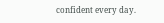confident every day.